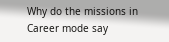Why do the missions in Career mode say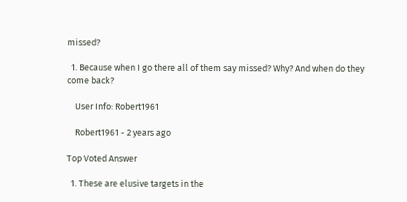missed?

  1. Because when I go there all of them say missed? Why? And when do they come back?

    User Info: Robert1961

    Robert1961 - 2 years ago

Top Voted Answer

  1. These are elusive targets in the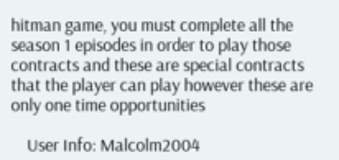hitman game, you must complete all the season 1 episodes in order to play those contracts and these are special contracts that the player can play however these are only one time opportunities

    User Info: Malcolm2004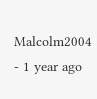Malcolm2004 - 1 year ago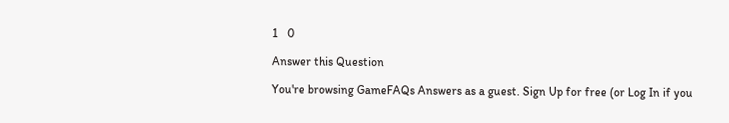1   0

Answer this Question

You're browsing GameFAQs Answers as a guest. Sign Up for free (or Log In if you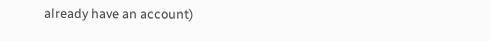already have an account)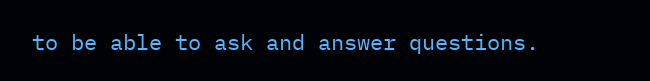to be able to ask and answer questions.